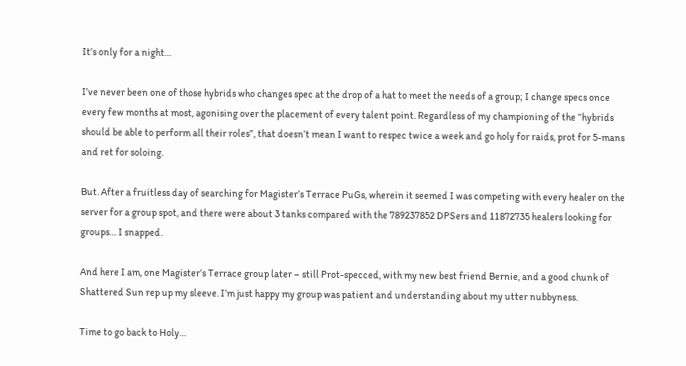It’s only for a night…

I’ve never been one of those hybrids who changes spec at the drop of a hat to meet the needs of a group; I change specs once every few months at most, agonising over the placement of every talent point. Regardless of my championing of the “hybrids should be able to perform all their roles”, that doesn’t mean I want to respec twice a week and go holy for raids, prot for 5-mans and ret for soloing.

But. After a fruitless day of searching for Magister’s Terrace PuGs, wherein it seemed I was competing with every healer on the server for a group spot, and there were about 3 tanks compared with the 789237852 DPSers and 11872735 healers looking for groups… I snapped.

And here I am, one Magister’s Terrace group later – still Prot-specced, with my new best friend Bernie, and a good chunk of Shattered Sun rep up my sleeve. I’m just happy my group was patient and understanding about my utter nubbyness.

Time to go back to Holy…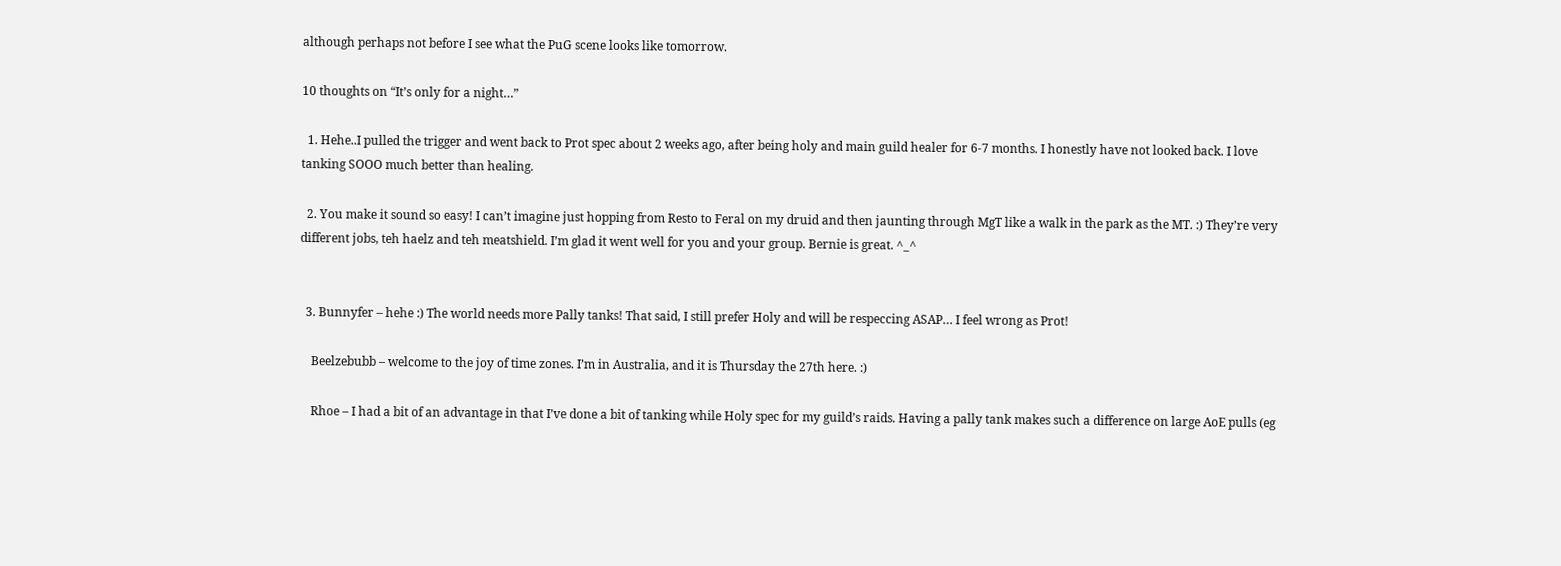although perhaps not before I see what the PuG scene looks like tomorrow.

10 thoughts on “It’s only for a night…”

  1. Hehe..I pulled the trigger and went back to Prot spec about 2 weeks ago, after being holy and main guild healer for 6-7 months. I honestly have not looked back. I love tanking SOOO much better than healing.

  2. You make it sound so easy! I can’t imagine just hopping from Resto to Feral on my druid and then jaunting through MgT like a walk in the park as the MT. :) They’re very different jobs, teh haelz and teh meatshield. I’m glad it went well for you and your group. Bernie is great. ^_^


  3. Bunnyfer – hehe :) The world needs more Pally tanks! That said, I still prefer Holy and will be respeccing ASAP… I feel wrong as Prot!

    Beelzebubb – welcome to the joy of time zones. I’m in Australia, and it is Thursday the 27th here. :)

    Rhoe – I had a bit of an advantage in that I’ve done a bit of tanking while Holy spec for my guild’s raids. Having a pally tank makes such a difference on large AoE pulls (eg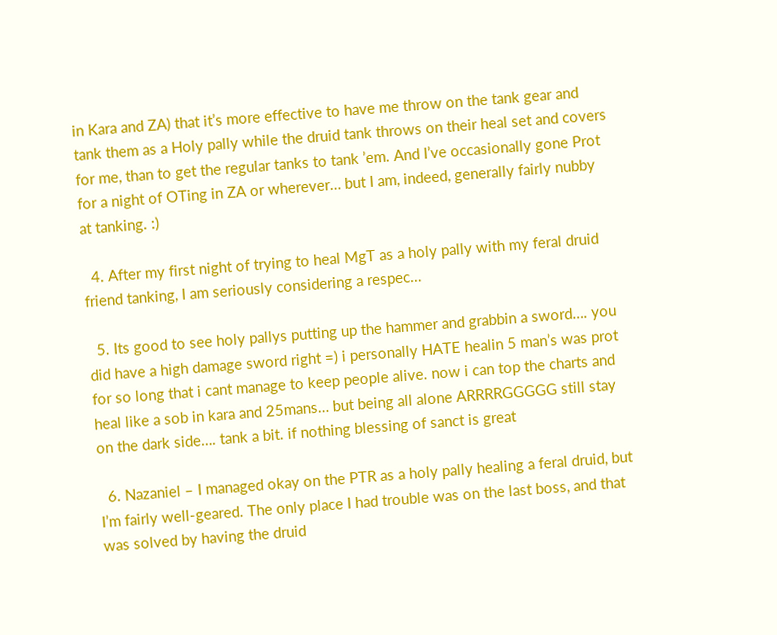in Kara and ZA) that it’s more effective to have me throw on the tank gear and tank them as a Holy pally while the druid tank throws on their heal set and covers for me, than to get the regular tanks to tank ’em. And I’ve occasionally gone Prot for a night of OTing in ZA or wherever… but I am, indeed, generally fairly nubby at tanking. :)

  4. After my first night of trying to heal MgT as a holy pally with my feral druid friend tanking, I am seriously considering a respec…

  5. Its good to see holy pallys putting up the hammer and grabbin a sword…. you did have a high damage sword right =) i personally HATE healin 5 man’s was prot for so long that i cant manage to keep people alive. now i can top the charts and heal like a sob in kara and 25mans… but being all alone ARRRRGGGGG still stay on the dark side…. tank a bit. if nothing blessing of sanct is great

  6. Nazaniel – I managed okay on the PTR as a holy pally healing a feral druid, but I’m fairly well-geared. The only place I had trouble was on the last boss, and that was solved by having the druid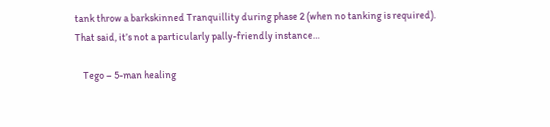tank throw a barkskinned Tranquillity during phase 2 (when no tanking is required). That said, it’s not a particularly pally-friendly instance…

    Tego – 5-man healing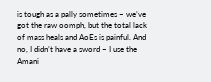is tough as a pally sometimes – we’ve got the raw oomph, but the total lack of mass heals and AoEs is painful. And no, I didn’t have a sword – I use the Amani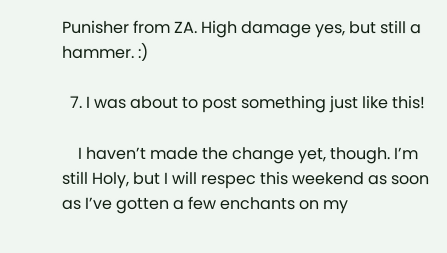Punisher from ZA. High damage yes, but still a hammer. :)

  7. I was about to post something just like this!

    I haven’t made the change yet, though. I’m still Holy, but I will respec this weekend as soon as I’ve gotten a few enchants on my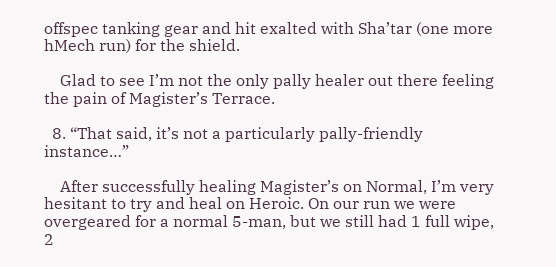offspec tanking gear and hit exalted with Sha’tar (one more hMech run) for the shield.

    Glad to see I’m not the only pally healer out there feeling the pain of Magister’s Terrace.

  8. “That said, it’s not a particularly pally-friendly instance…”

    After successfully healing Magister’s on Normal, I’m very hesitant to try and heal on Heroic. On our run we were overgeared for a normal 5-man, but we still had 1 full wipe, 2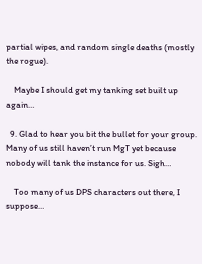partial wipes, and random single deaths (mostly the rogue).

    Maybe I should get my tanking set built up again…

  9. Glad to hear you bit the bullet for your group. Many of us still haven’t run MgT yet because nobody will tank the instance for us. Sigh…

    Too many of us DPS characters out there, I suppose…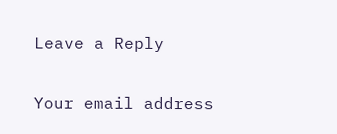Leave a Reply

Your email address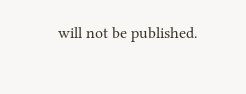will not be published.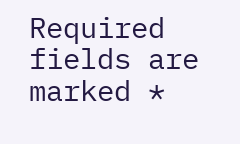Required fields are marked *